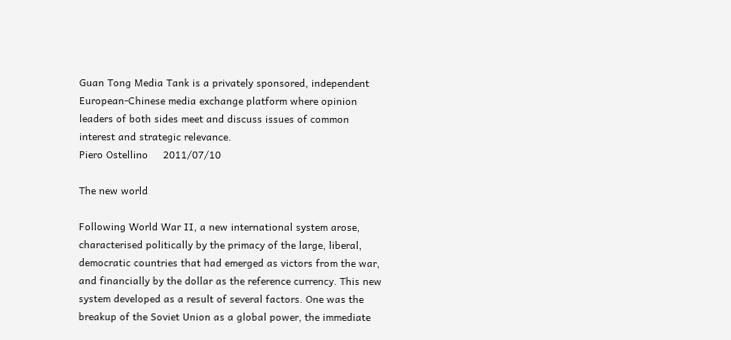Guan Tong Media Tank is a privately sponsored, independent European-Chinese media exchange platform where opinion leaders of both sides meet and discuss issues of common interest and strategic relevance.
Piero Ostellino     2011/07/10

The new world

Following World War II, a new international system arose, characterised politically by the primacy of the large, liberal, democratic countries that had emerged as victors from the war, and financially by the dollar as the reference currency. This new system developed as a result of several factors. One was the breakup of the Soviet Union as a global power, the immediate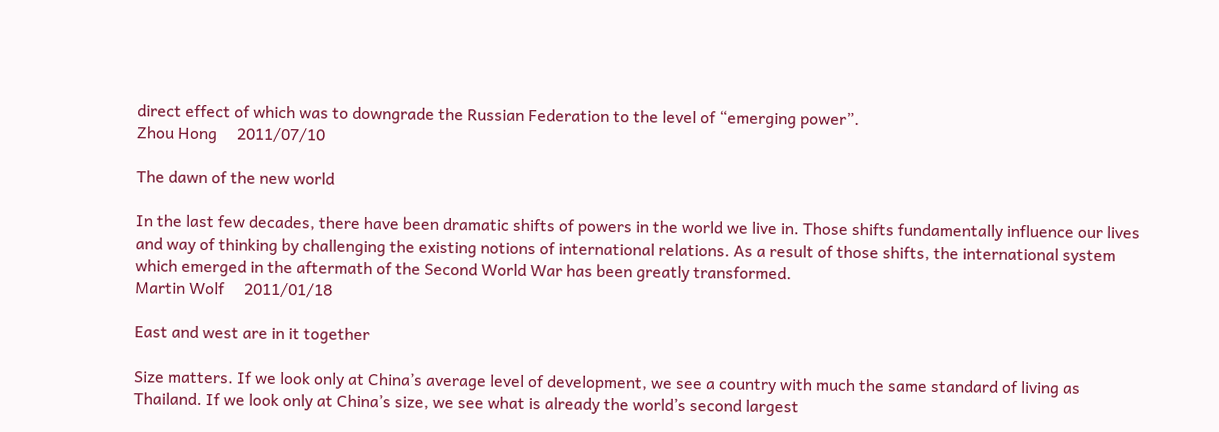direct effect of which was to downgrade the Russian Federation to the level of “emerging power”.
Zhou Hong     2011/07/10

The dawn of the new world

In the last few decades, there have been dramatic shifts of powers in the world we live in. Those shifts fundamentally influence our lives and way of thinking by challenging the existing notions of international relations. As a result of those shifts, the international system which emerged in the aftermath of the Second World War has been greatly transformed.
Martin Wolf     2011/01/18

East and west are in it together

Size matters. If we look only at China’s average level of development, we see a country with much the same standard of living as Thailand. If we look only at China’s size, we see what is already the world’s second largest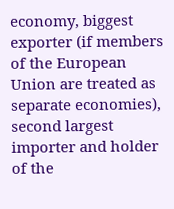economy, biggest exporter (if members of the European Union are treated as separate economies), second largest importer and holder of the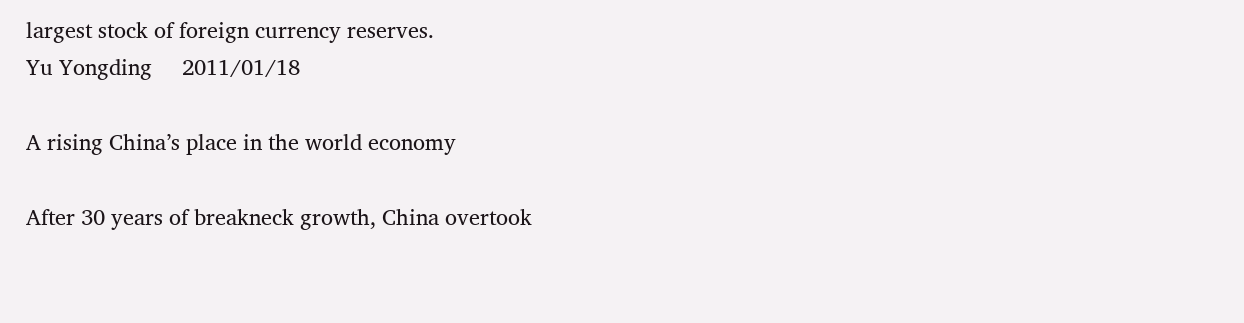largest stock of foreign currency reserves.
Yu Yongding     2011/01/18

A rising China’s place in the world economy

After 30 years of breakneck growth, China overtook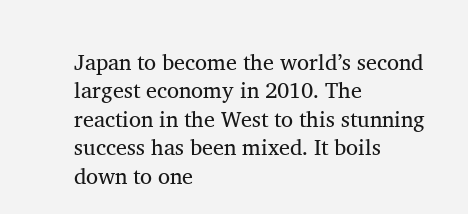Japan to become the world’s second largest economy in 2010. The reaction in the West to this stunning success has been mixed. It boils down to one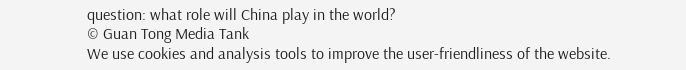question: what role will China play in the world?
© Guan Tong Media Tank
We use cookies and analysis tools to improve the user-friendliness of the website.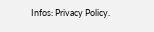Infos: Privacy Policy.